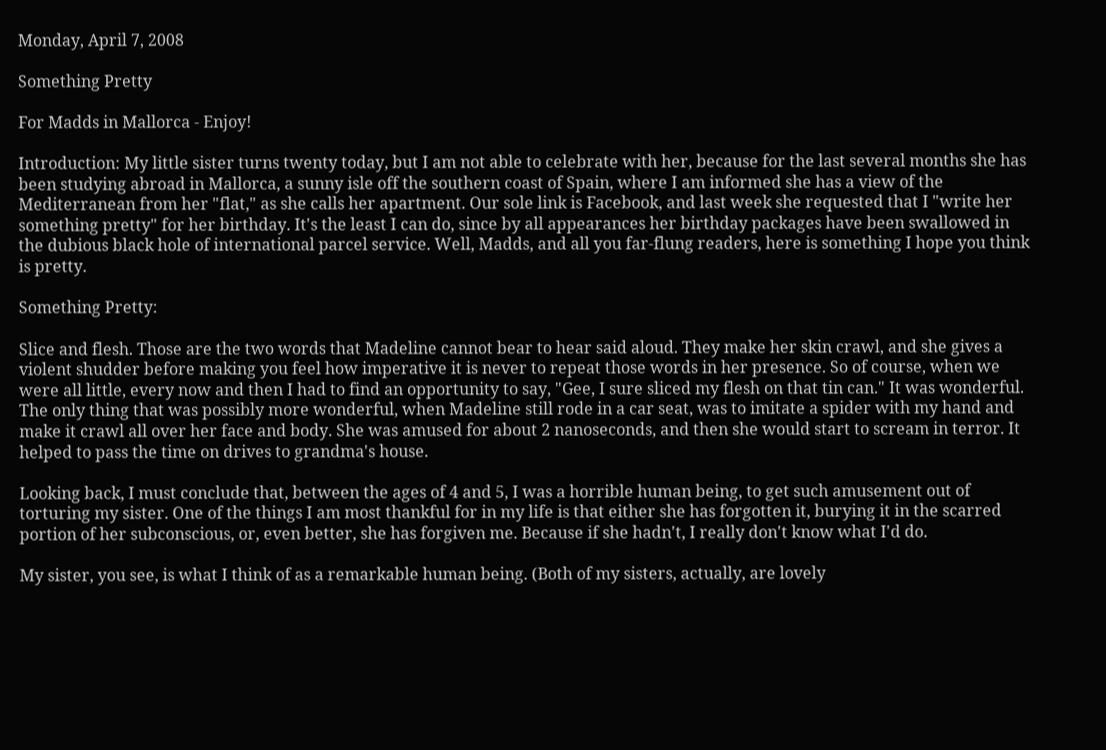Monday, April 7, 2008

Something Pretty

For Madds in Mallorca - Enjoy!

Introduction: My little sister turns twenty today, but I am not able to celebrate with her, because for the last several months she has been studying abroad in Mallorca, a sunny isle off the southern coast of Spain, where I am informed she has a view of the Mediterranean from her "flat," as she calls her apartment. Our sole link is Facebook, and last week she requested that I "write her something pretty" for her birthday. It's the least I can do, since by all appearances her birthday packages have been swallowed in the dubious black hole of international parcel service. Well, Madds, and all you far-flung readers, here is something I hope you think is pretty.

Something Pretty:

Slice and flesh. Those are the two words that Madeline cannot bear to hear said aloud. They make her skin crawl, and she gives a violent shudder before making you feel how imperative it is never to repeat those words in her presence. So of course, when we were all little, every now and then I had to find an opportunity to say, "Gee, I sure sliced my flesh on that tin can." It was wonderful. The only thing that was possibly more wonderful, when Madeline still rode in a car seat, was to imitate a spider with my hand and make it crawl all over her face and body. She was amused for about 2 nanoseconds, and then she would start to scream in terror. It helped to pass the time on drives to grandma's house.

Looking back, I must conclude that, between the ages of 4 and 5, I was a horrible human being, to get such amusement out of torturing my sister. One of the things I am most thankful for in my life is that either she has forgotten it, burying it in the scarred portion of her subconscious, or, even better, she has forgiven me. Because if she hadn't, I really don't know what I'd do.

My sister, you see, is what I think of as a remarkable human being. (Both of my sisters, actually, are lovely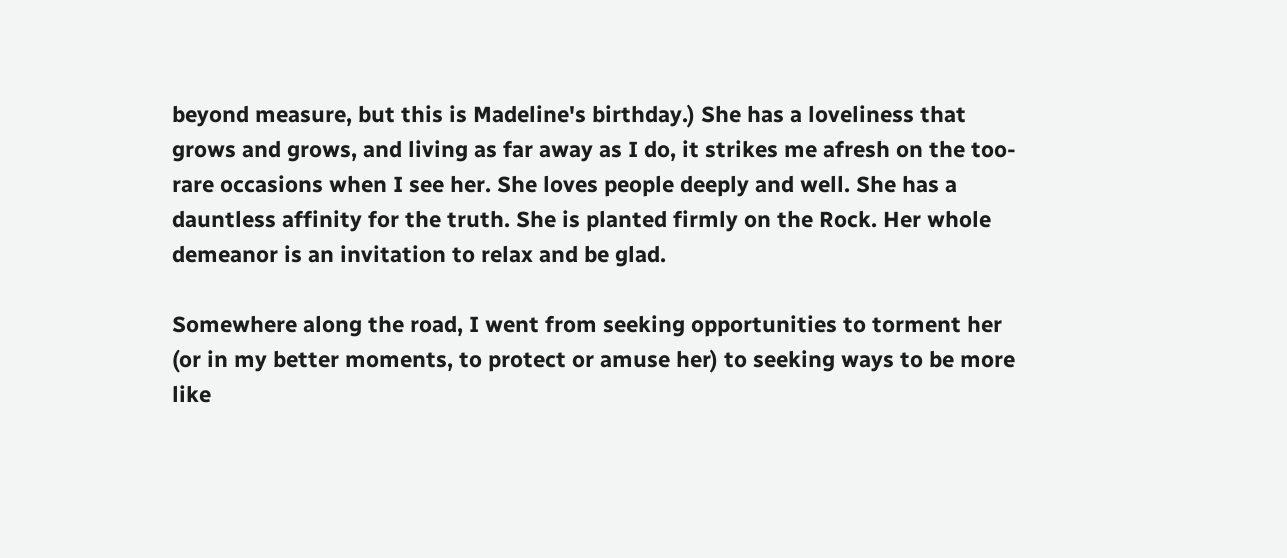beyond measure, but this is Madeline's birthday.) She has a loveliness that grows and grows, and living as far away as I do, it strikes me afresh on the too-rare occasions when I see her. She loves people deeply and well. She has a dauntless affinity for the truth. She is planted firmly on the Rock. Her whole demeanor is an invitation to relax and be glad.

Somewhere along the road, I went from seeking opportunities to torment her (or in my better moments, to protect or amuse her) to seeking ways to be more like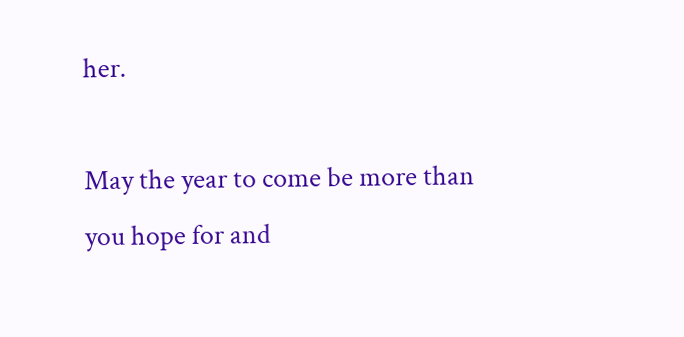her.

May the year to come be more than you hope for and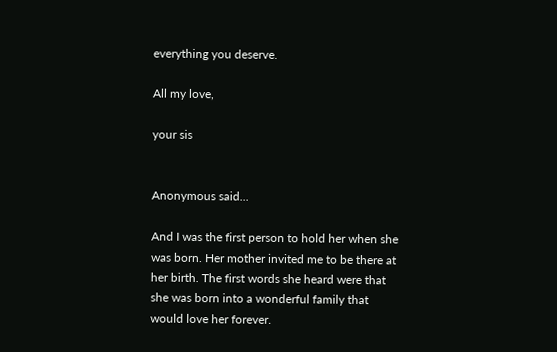everything you deserve.

All my love,

your sis


Anonymous said...

And I was the first person to hold her when she was born. Her mother invited me to be there at her birth. The first words she heard were that she was born into a wonderful family that would love her forever.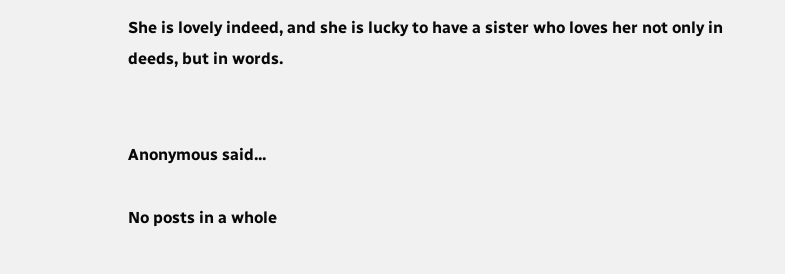She is lovely indeed, and she is lucky to have a sister who loves her not only in deeds, but in words.


Anonymous said...

No posts in a whole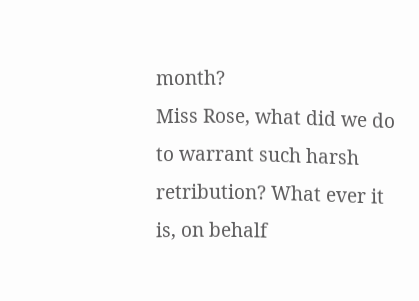month?
Miss Rose, what did we do to warrant such harsh retribution? What ever it is, on behalf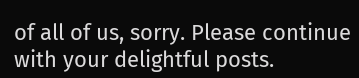of all of us, sorry. Please continue with your delightful posts.